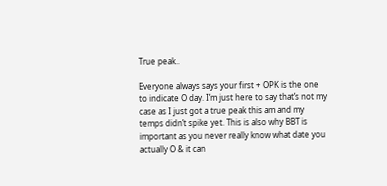True peak..

Everyone always says your first + OPK is the one to indicate O day. I’m just here to say that’s not my case as I just got a true peak this am and my temps didn’t spike yet. This is also why BBT is important as you never really know what date you actually O & it can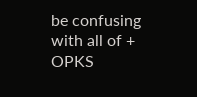be confusing with all of + OPKS